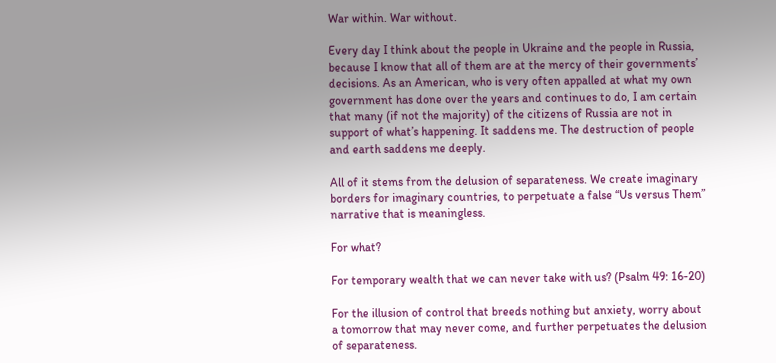War within. War without.

Every day I think about the people in Ukraine and the people in Russia, because I know that all of them are at the mercy of their governments’ decisions. As an American, who is very often appalled at what my own government has done over the years and continues to do, I am certain that many (if not the majority) of the citizens of Russia are not in support of what’s happening. It saddens me. The destruction of people and earth saddens me deeply.

All of it stems from the delusion of separateness. We create imaginary borders for imaginary countries, to perpetuate a false “Us versus Them” narrative that is meaningless.

For what?

For temporary wealth that we can never take with us? (Psalm 49: 16-20)

For the illusion of control that breeds nothing but anxiety, worry about a tomorrow that may never come, and further perpetuates the delusion of separateness.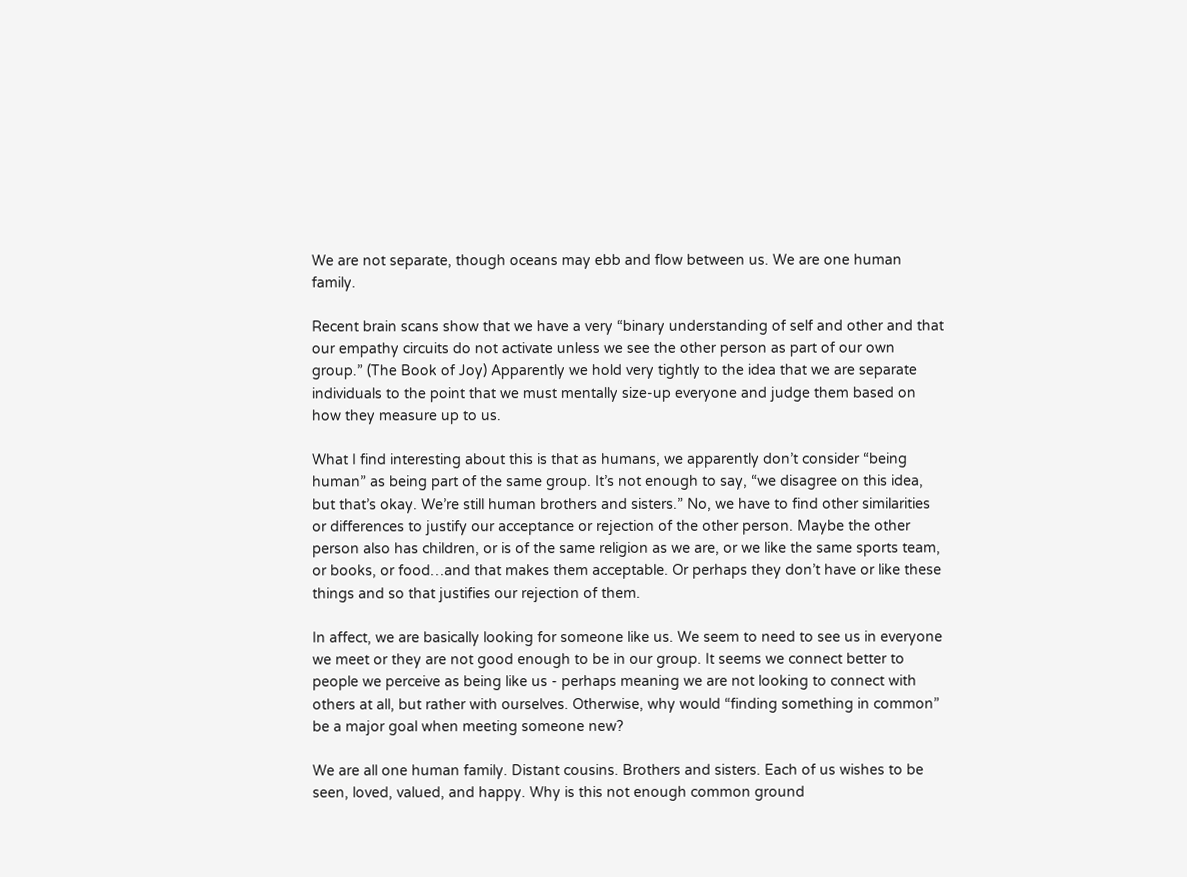We are not separate, though oceans may ebb and flow between us. We are one human family.

Recent brain scans show that we have a very “binary understanding of self and other and that our empathy circuits do not activate unless we see the other person as part of our own group.” (The Book of Joy) Apparently we hold very tightly to the idea that we are separate individuals to the point that we must mentally size-up everyone and judge them based on how they measure up to us.

What I find interesting about this is that as humans, we apparently don’t consider “being human” as being part of the same group. It’s not enough to say, “we disagree on this idea, but that’s okay. We’re still human brothers and sisters.” No, we have to find other similarities or differences to justify our acceptance or rejection of the other person. Maybe the other person also has children, or is of the same religion as we are, or we like the same sports team, or books, or food…and that makes them acceptable. Or perhaps they don’t have or like these things and so that justifies our rejection of them.

In affect, we are basically looking for someone like us. We seem to need to see us in everyone we meet or they are not good enough to be in our group. It seems we connect better to people we perceive as being like us - perhaps meaning we are not looking to connect with others at all, but rather with ourselves. Otherwise, why would “finding something in common” be a major goal when meeting someone new?

We are all one human family. Distant cousins. Brothers and sisters. Each of us wishes to be seen, loved, valued, and happy. Why is this not enough common ground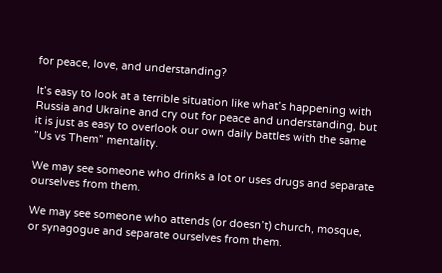for peace, love, and understanding?

It’s easy to look at a terrible situation like what’s happening with Russia and Ukraine and cry out for peace and understanding, but it is just as easy to overlook our own daily battles with the same ”Us vs Them” mentality.

We may see someone who drinks a lot or uses drugs and separate ourselves from them.

We may see someone who attends (or doesn’t) church, mosque, or synagogue and separate ourselves from them.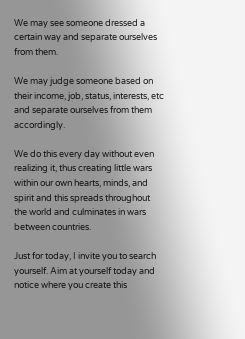We may see someone dressed a certain way and separate ourselves from them.

We may judge someone based on their income, job, status, interests, etc and separate ourselves from them accordingly.

We do this every day without even realizing it, thus creating little wars within our own hearts, minds, and spirit and this spreads throughout the world and culminates in wars between countries.

Just for today, I invite you to search yourself. Aim at yourself today and notice where you create this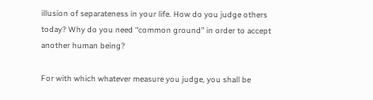illusion of separateness in your life. How do you judge others today? Why do you need “common ground” in order to accept another human being?

For with which whatever measure you judge, you shall be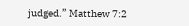judged.” Matthew 7:2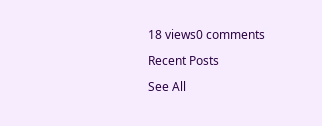18 views0 comments

Recent Posts

See All